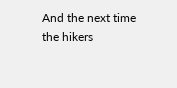And the next time the hikers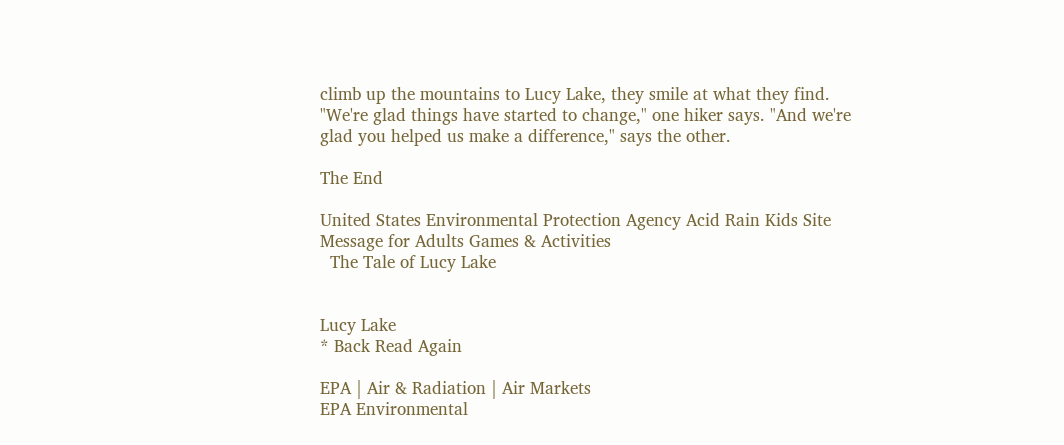climb up the mountains to Lucy Lake, they smile at what they find. "We're glad things have started to change," one hiker says. "And we're glad you helped us make a difference," says the other.

The End

United States Environmental Protection Agency Acid Rain Kids Site
Message for Adults Games & Activities
  The Tale of Lucy Lake


Lucy Lake
* Back Read Again

EPA | Air & Radiation | Air Markets
EPA Environmental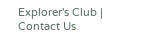Explorer's Club | Contact Us